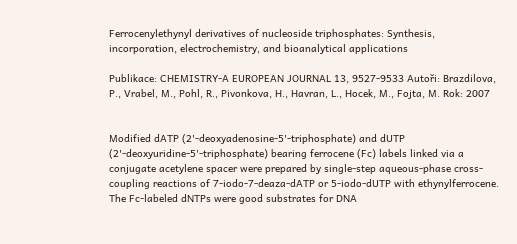Ferrocenylethynyl derivatives of nucleoside triphosphates: Synthesis, incorporation, electrochemistry, and bioanalytical applications

Publikace: CHEMISTRY-A EUROPEAN JOURNAL 13, 9527-9533 Autoři: Brazdilova, P., Vrabel, M., Pohl, R., Pivonkova, H., Havran, L., Hocek, M., Fojta, M. Rok: 2007


Modified dATP (2'-deoxyadenosine-5'-triphosphate) and dUTP (2'-deoxyuridine-5'-triphosphate) bearing ferrocene (Fc) labels linked via a conjugate acetylene spacer were prepared by single-step aqueous-phase cross-coupling reactions of 7-iodo-7-deaza-dATP or 5-iodo-dUTP with ethynylferrocene. The Fc-labeled dNTPs were good substrates for DNA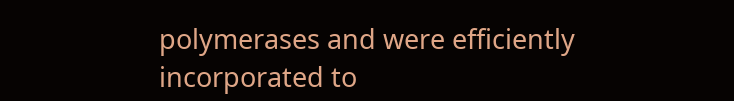polymerases and were efficiently incorporated to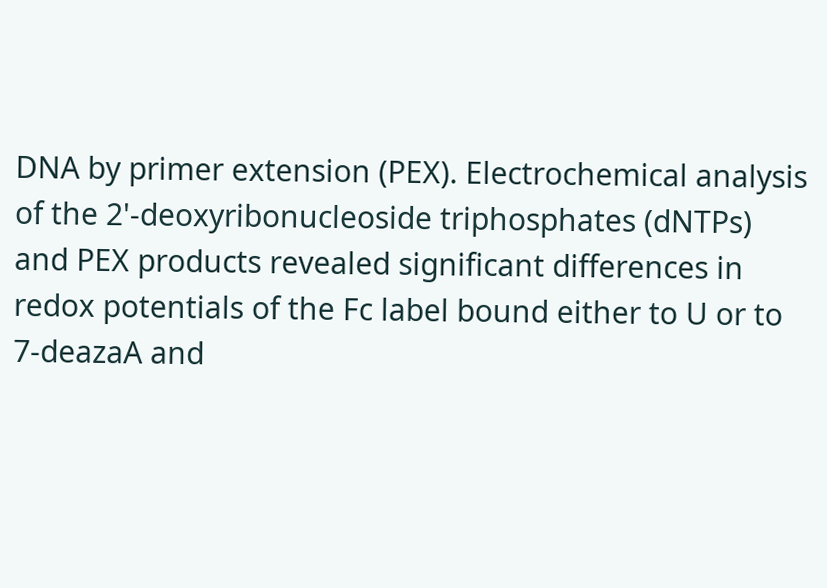DNA by primer extension (PEX). Electrochemical analysis of the 2'-deoxyribonucleoside triphosphates (dNTPs) and PEX products revealed significant differences in redox potentials of the Fc label bound either to U or to 7-deazaA and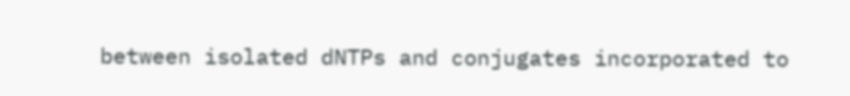between isolated dNTPs and conjugates incorporated to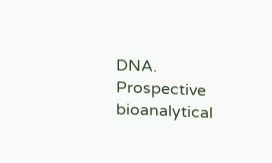DNA. Prospective bioanalytical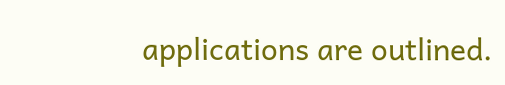applications are outlined.